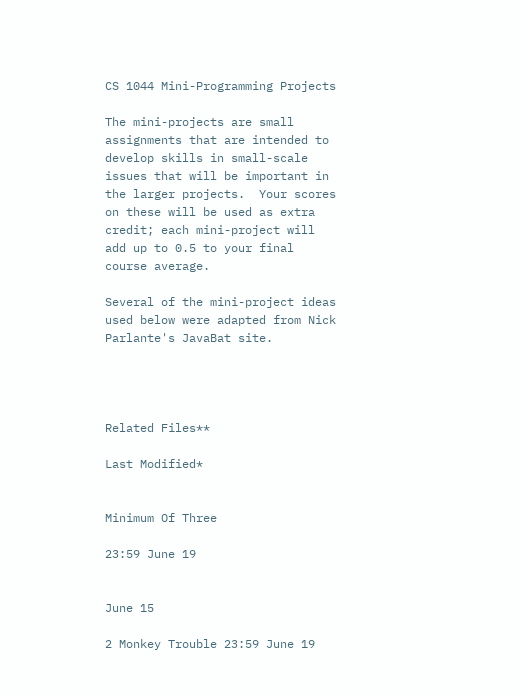CS 1044 Mini-Programming Projects

The mini-projects are small assignments that are intended to develop skills in small-scale issues that will be important in the larger projects.  Your scores on these will be used as extra credit; each mini-project will add up to 0.5 to your final course average.

Several of the mini-project ideas used below were adapted from Nick Parlante's JavaBat site.




Related Files**

Last Modified*


Minimum Of Three

23:59 June 19


June 15

2 Monkey Trouble 23:59 June 19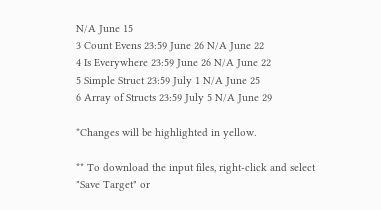N/A June 15
3 Count Evens 23:59 June 26 N/A June 22
4 Is Everywhere 23:59 June 26 N/A June 22
5 Simple Struct 23:59 July 1 N/A June 25
6 Array of Structs 23:59 July 5 N/A June 29

*Changes will be highlighted in yellow.

** To download the input files, right-click and select "Save Target" or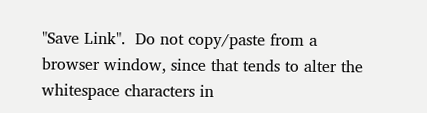"Save Link".  Do not copy/paste from a browser window, since that tends to alter the whitespace characters in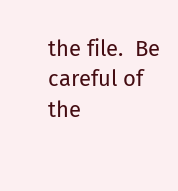the file.  Be careful of the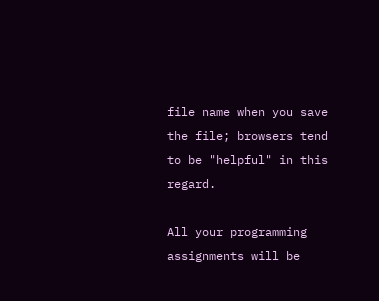file name when you save the file; browsers tend to be "helpful" in this regard.

All your programming assignments will be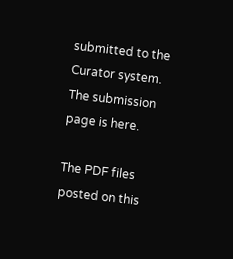submitted to the Curator system.  The submission page is here.

The PDF files posted on this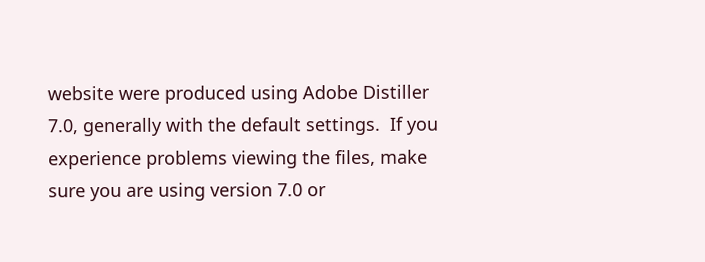website were produced using Adobe Distiller 7.0, generally with the default settings.  If you experience problems viewing the files, make sure you are using version 7.0 or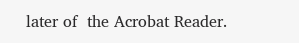later of  the Acrobat Reader.